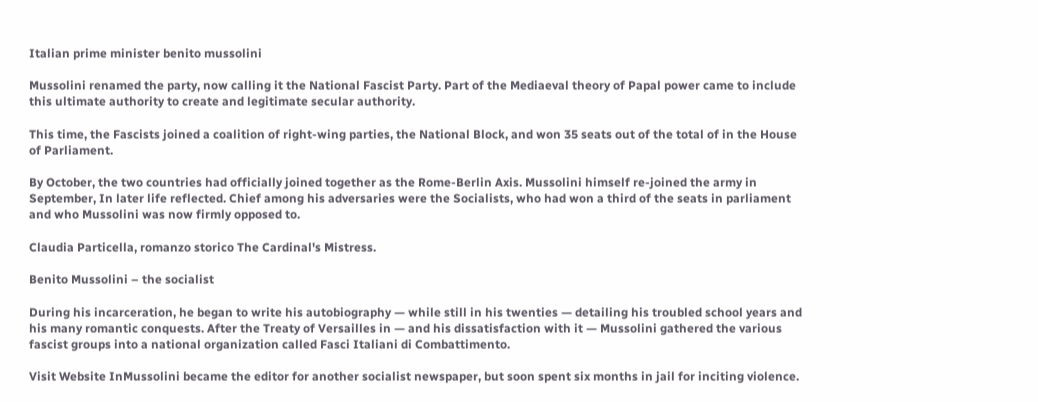Italian prime minister benito mussolini

Mussolini renamed the party, now calling it the National Fascist Party. Part of the Mediaeval theory of Papal power came to include this ultimate authority to create and legitimate secular authority.

This time, the Fascists joined a coalition of right-wing parties, the National Block, and won 35 seats out of the total of in the House of Parliament.

By October, the two countries had officially joined together as the Rome-Berlin Axis. Mussolini himself re-joined the army in September, In later life reflected. Chief among his adversaries were the Socialists, who had won a third of the seats in parliament and who Mussolini was now firmly opposed to.

Claudia Particella, romanzo storico The Cardinal's Mistress.

Benito Mussolini – the socialist

During his incarceration, he began to write his autobiography — while still in his twenties — detailing his troubled school years and his many romantic conquests. After the Treaty of Versailles in — and his dissatisfaction with it — Mussolini gathered the various fascist groups into a national organization called Fasci Italiani di Combattimento.

Visit Website InMussolini became the editor for another socialist newspaper, but soon spent six months in jail for inciting violence.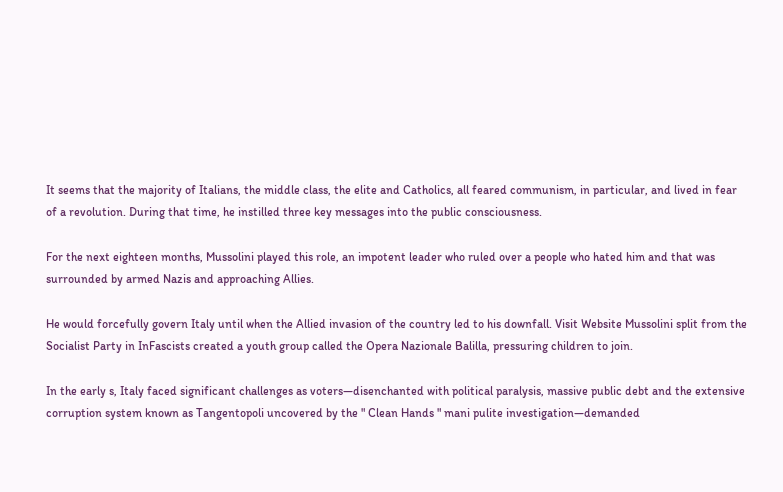It seems that the majority of Italians, the middle class, the elite and Catholics, all feared communism, in particular, and lived in fear of a revolution. During that time, he instilled three key messages into the public consciousness.

For the next eighteen months, Mussolini played this role, an impotent leader who ruled over a people who hated him and that was surrounded by armed Nazis and approaching Allies.

He would forcefully govern Italy until when the Allied invasion of the country led to his downfall. Visit Website Mussolini split from the Socialist Party in InFascists created a youth group called the Opera Nazionale Balilla, pressuring children to join.

In the early s, Italy faced significant challenges as voters—disenchanted with political paralysis, massive public debt and the extensive corruption system known as Tangentopoli uncovered by the " Clean Hands " mani pulite investigation—demanded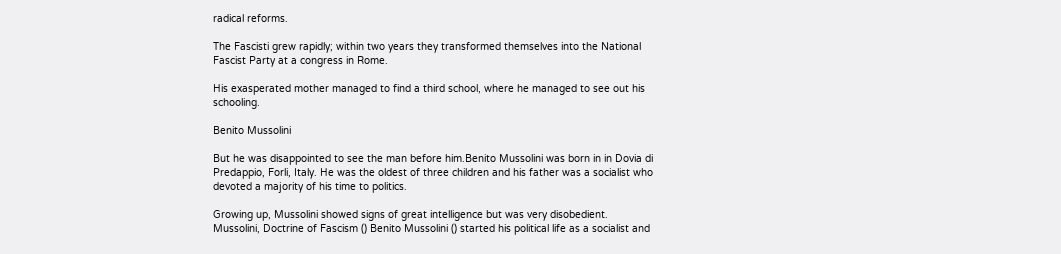radical reforms.

The Fascisti grew rapidly; within two years they transformed themselves into the National Fascist Party at a congress in Rome.

His exasperated mother managed to find a third school, where he managed to see out his schooling.

Benito Mussolini

But he was disappointed to see the man before him.Benito Mussolini was born in in Dovia di Predappio, Forli, Italy. He was the oldest of three children and his father was a socialist who devoted a majority of his time to politics.

Growing up, Mussolini showed signs of great intelligence but was very disobedient. Mussolini, Doctrine of Fascism () Benito Mussolini () started his political life as a socialist and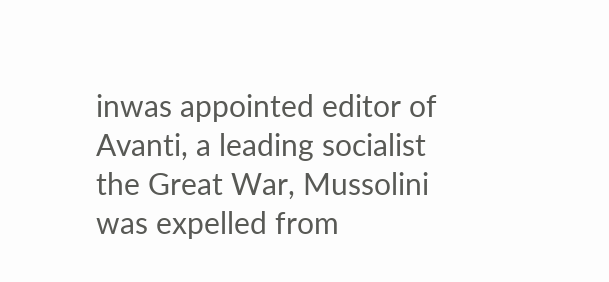inwas appointed editor of Avanti, a leading socialist the Great War, Mussolini was expelled from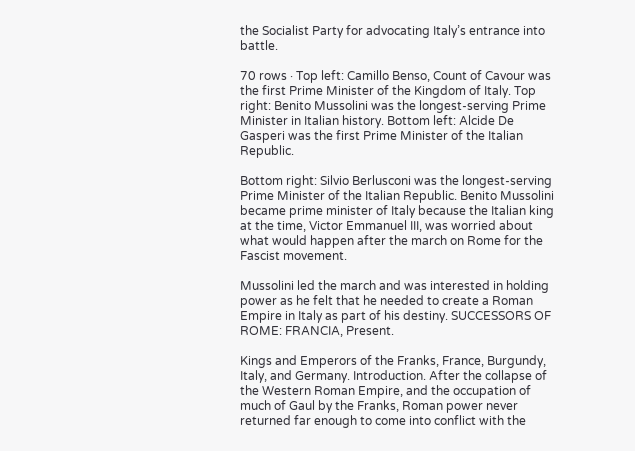the Socialist Party for advocating Italy’s entrance into battle.

70 rows · Top left: Camillo Benso, Count of Cavour was the first Prime Minister of the Kingdom of Italy. Top right: Benito Mussolini was the longest-serving Prime Minister in Italian history. Bottom left: Alcide De Gasperi was the first Prime Minister of the Italian Republic.

Bottom right: Silvio Berlusconi was the longest-serving Prime Minister of the Italian Republic. Benito Mussolini became prime minister of Italy because the Italian king at the time, Victor Emmanuel III, was worried about what would happen after the march on Rome for the Fascist movement.

Mussolini led the march and was interested in holding power as he felt that he needed to create a Roman Empire in Italy as part of his destiny. SUCCESSORS OF ROME: FRANCIA, Present.

Kings and Emperors of the Franks, France, Burgundy, Italy, and Germany. Introduction. After the collapse of the Western Roman Empire, and the occupation of much of Gaul by the Franks, Roman power never returned far enough to come into conflict with the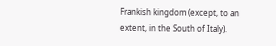Frankish kingdom (except, to an extent, in the South of Italy).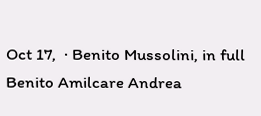Oct 17,  · Benito Mussolini, in full Benito Amilcare Andrea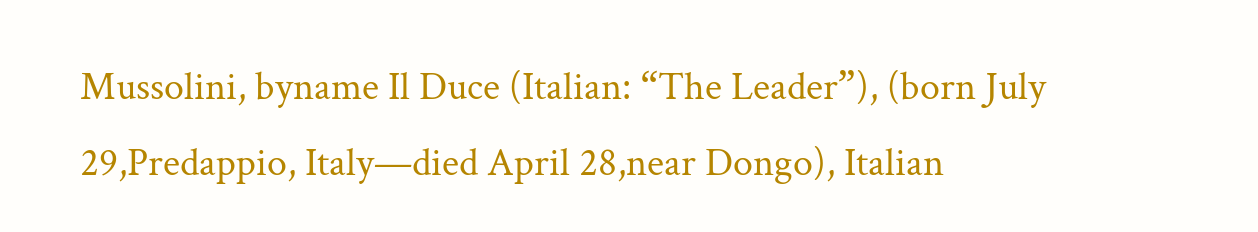Mussolini, byname Il Duce (Italian: “The Leader”), (born July 29,Predappio, Italy—died April 28,near Dongo), Italian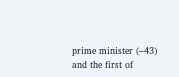prime minister (–43) and the first of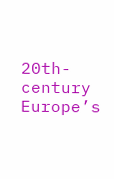20th-century Europe’s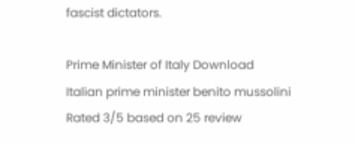fascist dictators.

Prime Minister of Italy Download
Italian prime minister benito mussolini
Rated 3/5 based on 25 review